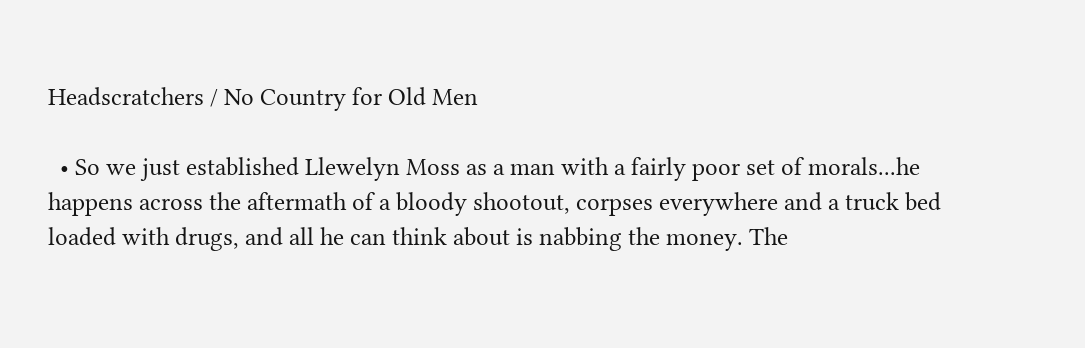Headscratchers / No Country for Old Men

  • So we just established Llewelyn Moss as a man with a fairly poor set of morals...he happens across the aftermath of a bloody shootout, corpses everywhere and a truck bed loaded with drugs, and all he can think about is nabbing the money. The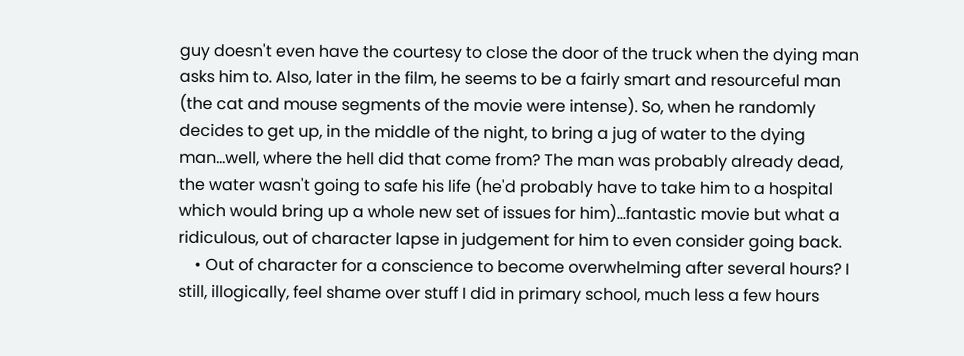guy doesn't even have the courtesy to close the door of the truck when the dying man asks him to. Also, later in the film, he seems to be a fairly smart and resourceful man (the cat and mouse segments of the movie were intense). So, when he randomly decides to get up, in the middle of the night, to bring a jug of water to the dying man...well, where the hell did that come from? The man was probably already dead, the water wasn't going to safe his life (he'd probably have to take him to a hospital which would bring up a whole new set of issues for him)...fantastic movie but what a ridiculous, out of character lapse in judgement for him to even consider going back.
    • Out of character for a conscience to become overwhelming after several hours? I still, illogically, feel shame over stuff I did in primary school, much less a few hours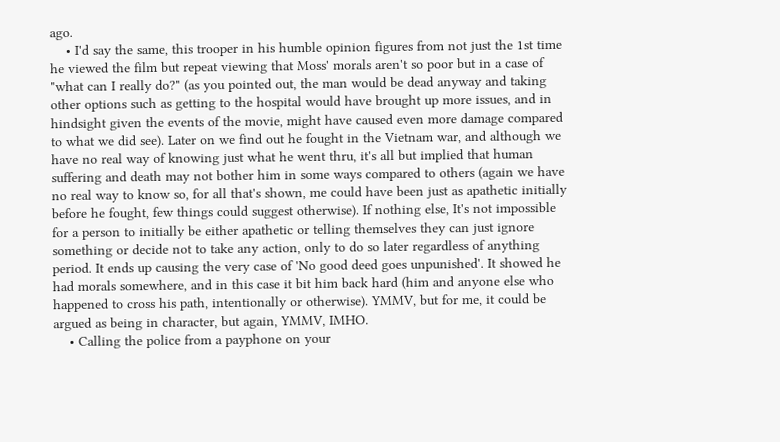ago.
    • I'd say the same, this trooper in his humble opinion figures from not just the 1st time he viewed the film but repeat viewing that Moss' morals aren't so poor but in a case of "what can I really do?" (as you pointed out, the man would be dead anyway and taking other options such as getting to the hospital would have brought up more issues, and in hindsight given the events of the movie, might have caused even more damage compared to what we did see). Later on we find out he fought in the Vietnam war, and although we have no real way of knowing just what he went thru, it's all but implied that human suffering and death may not bother him in some ways compared to others (again we have no real way to know so, for all that's shown, me could have been just as apathetic initially before he fought, few things could suggest otherwise). If nothing else, It's not impossible for a person to initially be either apathetic or telling themselves they can just ignore something or decide not to take any action, only to do so later regardless of anything period. It ends up causing the very case of 'No good deed goes unpunished'. It showed he had morals somewhere, and in this case it bit him back hard (him and anyone else who happened to cross his path, intentionally or otherwise). YMMV, but for me, it could be argued as being in character, but again, YMMV, IMHO.
    • Calling the police from a payphone on your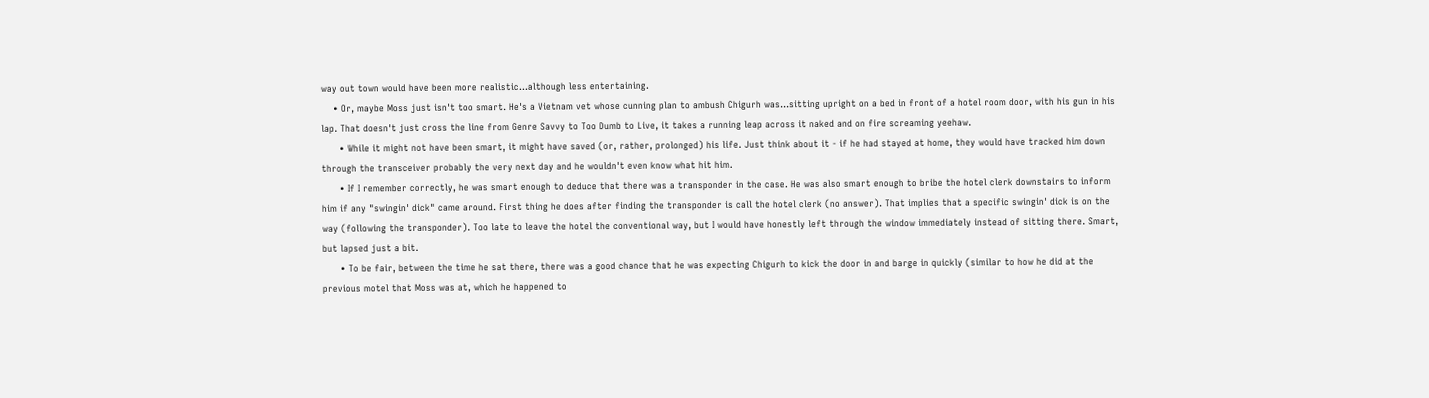way out town would have been more realistic...although less entertaining.
    • Or, maybe Moss just isn't too smart. He's a Vietnam vet whose cunning plan to ambush Chigurh was...sitting upright on a bed in front of a hotel room door, with his gun in his lap. That doesn't just cross the line from Genre Savvy to Too Dumb to Live, it takes a running leap across it naked and on fire screaming yeehaw.
      • While it might not have been smart, it might have saved (or, rather, prolonged) his life. Just think about it - if he had stayed at home, they would have tracked him down through the transceiver probably the very next day and he wouldn't even know what hit him.
      • If I remember correctly, he was smart enough to deduce that there was a transponder in the case. He was also smart enough to bribe the hotel clerk downstairs to inform him if any "swingin' dick" came around. First thing he does after finding the transponder is call the hotel clerk (no answer). That implies that a specific swingin' dick is on the way (following the transponder). Too late to leave the hotel the conventional way, but I would have honestly left through the window immediately instead of sitting there. Smart, but lapsed just a bit.
      • To be fair, between the time he sat there, there was a good chance that he was expecting Chigurh to kick the door in and barge in quickly (similar to how he did at the previous motel that Moss was at, which he happened to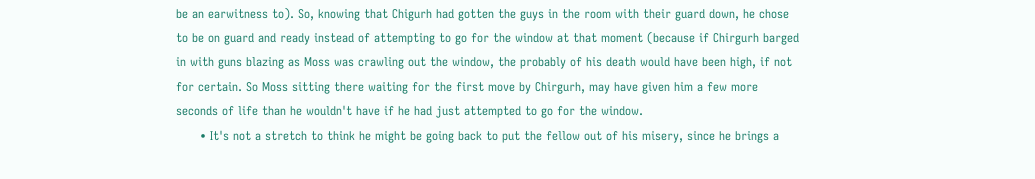be an earwitness to). So, knowing that Chigurh had gotten the guys in the room with their guard down, he chose to be on guard and ready instead of attempting to go for the window at that moment (because if Chirgurh barged in with guns blazing as Moss was crawling out the window, the probably of his death would have been high, if not for certain. So Moss sitting there waiting for the first move by Chirgurh, may have given him a few more seconds of life than he wouldn't have if he had just attempted to go for the window.
      • It's not a stretch to think he might be going back to put the fellow out of his misery, since he brings a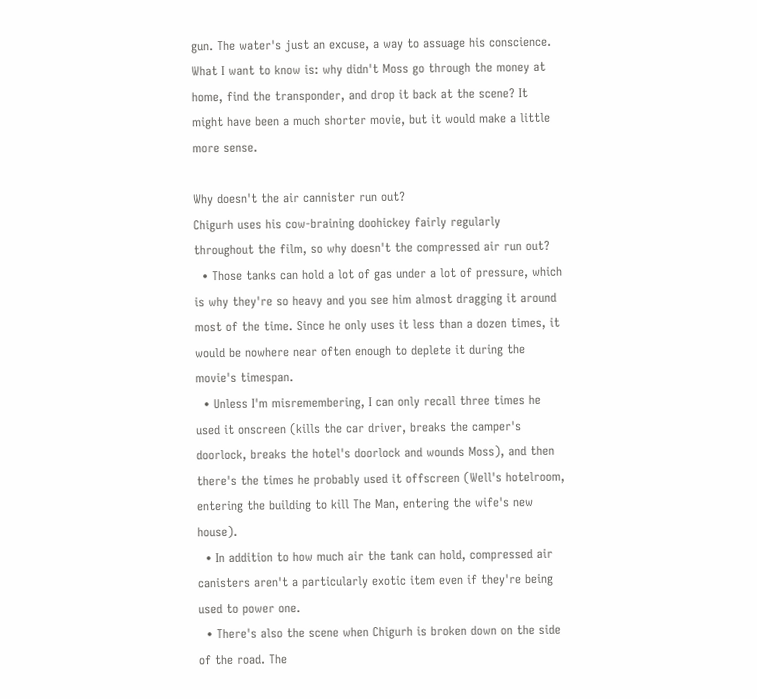gun. The water's just an excuse, a way to assuage his conscience. What I want to know is: why didn't Moss go through the money at home, find the transponder, and drop it back at the scene? It might have been a much shorter movie, but it would make a little more sense.

Why doesn't the air cannister run out?
Chigurh uses his cow-braining doohickey fairly regularly throughout the film, so why doesn't the compressed air run out?
  • Those tanks can hold a lot of gas under a lot of pressure, which is why they're so heavy and you see him almost dragging it around most of the time. Since he only uses it less than a dozen times, it would be nowhere near often enough to deplete it during the movie's timespan.
  • Unless I'm misremembering, I can only recall three times he used it onscreen (kills the car driver, breaks the camper's doorlock, breaks the hotel's doorlock and wounds Moss), and then there's the times he probably used it offscreen (Well's hotelroom, entering the building to kill The Man, entering the wife's new house).
  • In addition to how much air the tank can hold, compressed air canisters aren't a particularly exotic item even if they're being used to power one.
  • There's also the scene when Chigurh is broken down on the side of the road. The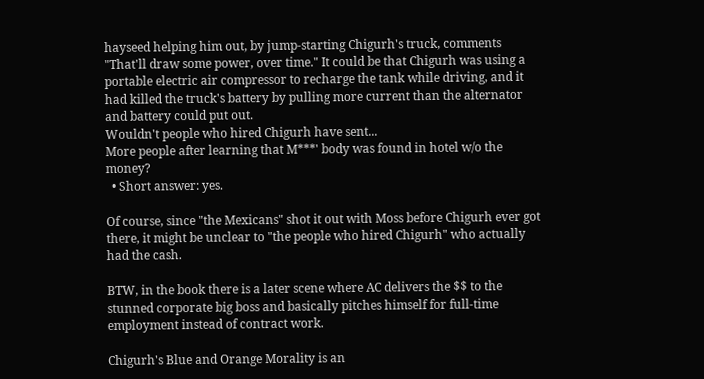hayseed helping him out, by jump-starting Chigurh's truck, comments "That'll draw some power, over time." It could be that Chigurh was using a portable electric air compressor to recharge the tank while driving, and it had killed the truck's battery by pulling more current than the alternator and battery could put out.
Wouldn't people who hired Chigurh have sent...
More people after learning that M***' body was found in hotel w/o the money?
  • Short answer: yes.

Of course, since "the Mexicans" shot it out with Moss before Chigurh ever got there, it might be unclear to "the people who hired Chigurh" who actually had the cash.

BTW, in the book there is a later scene where AC delivers the $$ to the stunned corporate big boss and basically pitches himself for full-time employment instead of contract work.

Chigurh's Blue and Orange Morality is an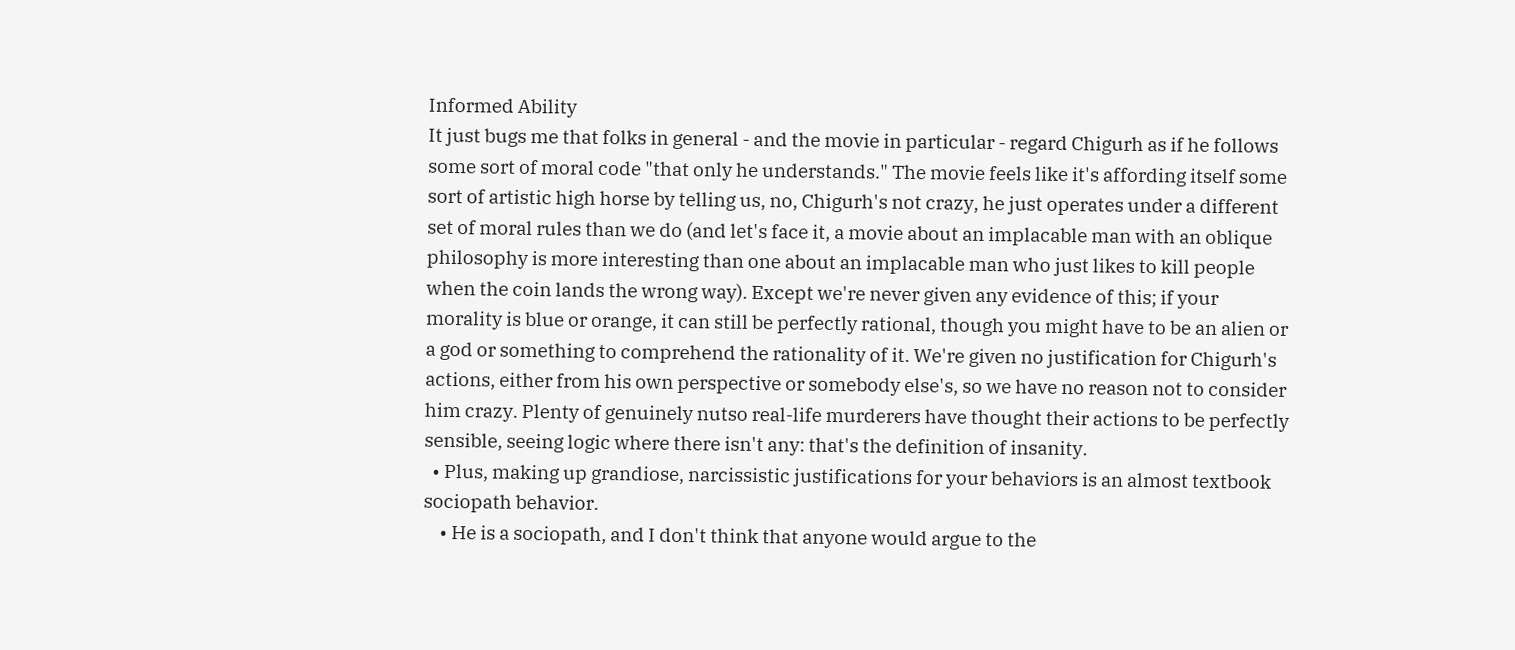Informed Ability
It just bugs me that folks in general - and the movie in particular - regard Chigurh as if he follows some sort of moral code "that only he understands." The movie feels like it's affording itself some sort of artistic high horse by telling us, no, Chigurh's not crazy, he just operates under a different set of moral rules than we do (and let's face it, a movie about an implacable man with an oblique philosophy is more interesting than one about an implacable man who just likes to kill people when the coin lands the wrong way). Except we're never given any evidence of this; if your morality is blue or orange, it can still be perfectly rational, though you might have to be an alien or a god or something to comprehend the rationality of it. We're given no justification for Chigurh's actions, either from his own perspective or somebody else's, so we have no reason not to consider him crazy. Plenty of genuinely nutso real-life murderers have thought their actions to be perfectly sensible, seeing logic where there isn't any: that's the definition of insanity.
  • Plus, making up grandiose, narcissistic justifications for your behaviors is an almost textbook sociopath behavior.
    • He is a sociopath, and I don't think that anyone would argue to the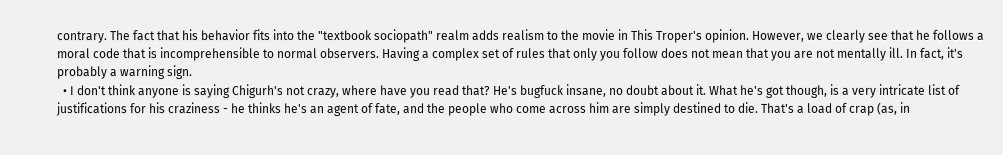contrary. The fact that his behavior fits into the "textbook sociopath" realm adds realism to the movie in This Troper's opinion. However, we clearly see that he follows a moral code that is incomprehensible to normal observers. Having a complex set of rules that only you follow does not mean that you are not mentally ill. In fact, it's probably a warning sign.
  • I don't think anyone is saying Chigurh's not crazy, where have you read that? He's bugfuck insane, no doubt about it. What he's got though, is a very intricate list of justifications for his craziness - he thinks he's an agent of fate, and the people who come across him are simply destined to die. That's a load of crap (as, in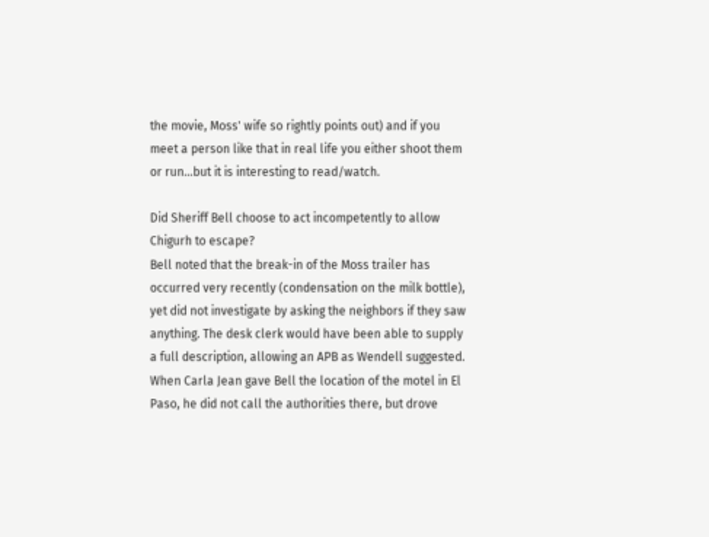the movie, Moss' wife so rightly points out) and if you meet a person like that in real life you either shoot them or run...but it is interesting to read/watch.

Did Sheriff Bell choose to act incompetently to allow Chigurh to escape?
Bell noted that the break-in of the Moss trailer has occurred very recently (condensation on the milk bottle), yet did not investigate by asking the neighbors if they saw anything. The desk clerk would have been able to supply a full description, allowing an APB as Wendell suggested. When Carla Jean gave Bell the location of the motel in El Paso, he did not call the authorities there, but drove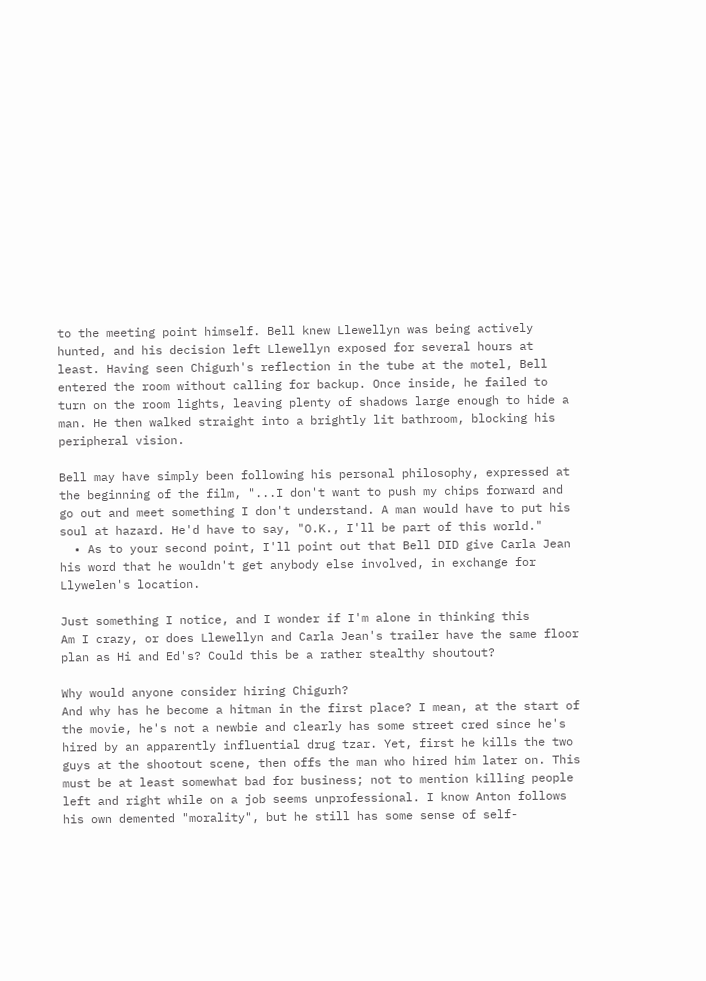to the meeting point himself. Bell knew Llewellyn was being actively hunted, and his decision left Llewellyn exposed for several hours at least. Having seen Chigurh's reflection in the tube at the motel, Bell entered the room without calling for backup. Once inside, he failed to turn on the room lights, leaving plenty of shadows large enough to hide a man. He then walked straight into a brightly lit bathroom, blocking his peripheral vision.

Bell may have simply been following his personal philosophy, expressed at the beginning of the film, "...I don't want to push my chips forward and go out and meet something I don't understand. A man would have to put his soul at hazard. He'd have to say, "O.K., I'll be part of this world."
  • As to your second point, I'll point out that Bell DID give Carla Jean his word that he wouldn't get anybody else involved, in exchange for Llywelen's location.

Just something I notice, and I wonder if I'm alone in thinking this
Am I crazy, or does Llewellyn and Carla Jean's trailer have the same floor plan as Hi and Ed's? Could this be a rather stealthy shoutout?

Why would anyone consider hiring Chigurh?
And why has he become a hitman in the first place? I mean, at the start of the movie, he's not a newbie and clearly has some street cred since he's hired by an apparently influential drug tzar. Yet, first he kills the two guys at the shootout scene, then offs the man who hired him later on. This must be at least somewhat bad for business; not to mention killing people left and right while on a job seems unprofessional. I know Anton follows his own demented "morality", but he still has some sense of self-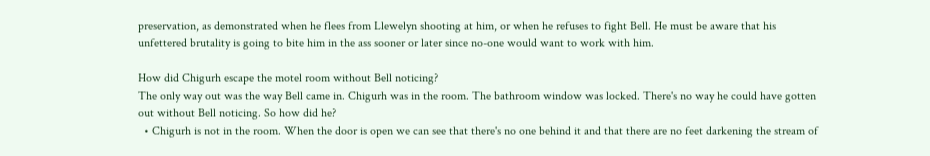preservation, as demonstrated when he flees from Llewelyn shooting at him, or when he refuses to fight Bell. He must be aware that his unfettered brutality is going to bite him in the ass sooner or later since no-one would want to work with him.

How did Chigurh escape the motel room without Bell noticing?
The only way out was the way Bell came in. Chigurh was in the room. The bathroom window was locked. There's no way he could have gotten out without Bell noticing. So how did he?
  • Chigurh is not in the room. When the door is open we can see that there's no one behind it and that there are no feet darkening the stream of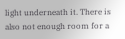light underneath it. There is also not enough room for a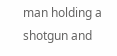man holding a shotgun and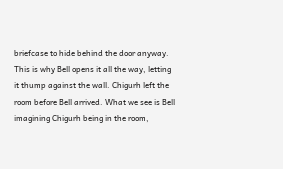briefcase to hide behind the door anyway. This is why Bell opens it all the way, letting it thump against the wall. Chigurh left the room before Bell arrived. What we see is Bell imagining Chigurh being in the room,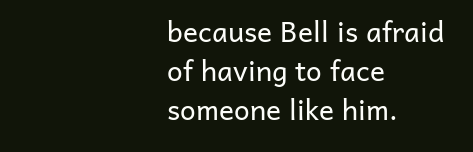because Bell is afraid of having to face someone like him.